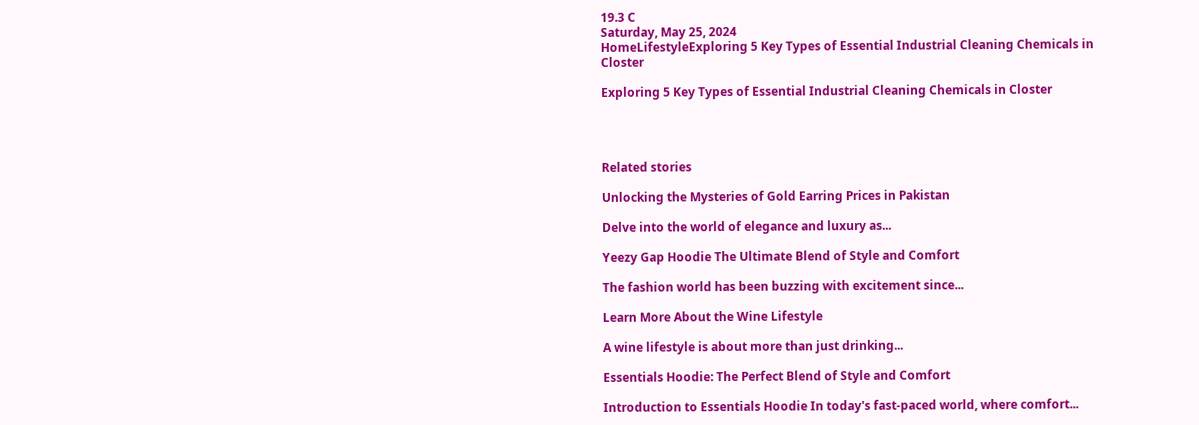19.3 C
Saturday, May 25, 2024
HomeLifestyleExploring 5 Key Types of Essential Industrial Cleaning Chemicals in Closter

Exploring 5 Key Types of Essential Industrial Cleaning Chemicals in Closter




Related stories

Unlocking the Mysteries of Gold Earring Prices in Pakistan

Delve into the world of elegance and luxury as...

Yeezy Gap Hoodie The Ultimate Blend of Style and Comfort

The fashion world has been buzzing with excitement since...

Learn More About the Wine Lifestyle

A wine lifestyle is about more than just drinking...

Essentials Hoodie: The Perfect Blend of Style and Comfort

Introduction to Essentials Hoodie In today's fast-paced world, where comfort...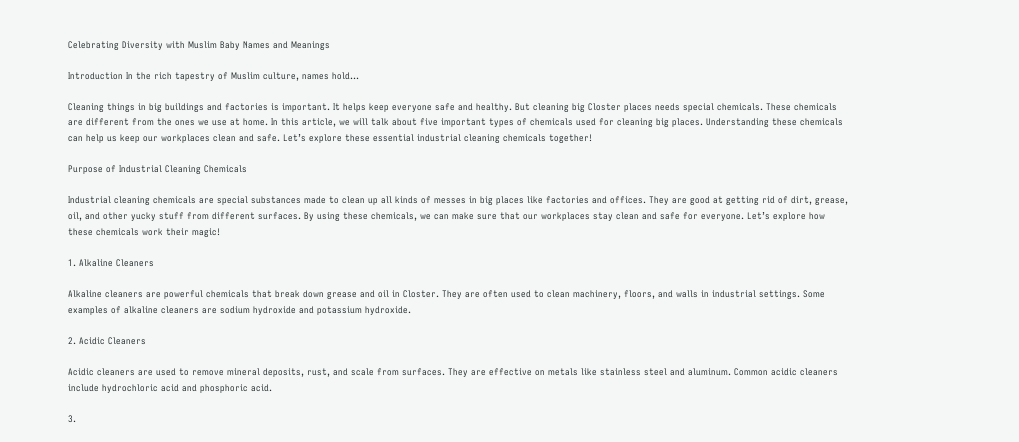Celebrating Diversity with Muslim Baby Names and Meanings

Introduction In the rich tapestry of Muslim culture, names hold...

Cleaning things in big buildings and factories is important. It helps keep everyone safe and healthy. But cleaning big Closter places needs special chemicals. These chemicals are different from the ones we use at home. In this article, we will talk about five important types of chemicals used for cleaning big places. Understanding these chemicals can help us keep our workplaces clean and safe. Let’s explore these essential industrial cleaning chemicals together!

Purpose of Industrial Cleaning Chemicals

Industrial cleaning chemicals are special substances made to clean up all kinds of messes in big places like factories and offices. They are good at getting rid of dirt, grease, oil, and other yucky stuff from different surfaces. By using these chemicals, we can make sure that our workplaces stay clean and safe for everyone. Let’s explore how these chemicals work their magic!

1. Alkaline Cleaners

Alkaline cleaners are powerful chemicals that break down grease and oil in Closter. They are often used to clean machinery, floors, and walls in industrial settings. Some examples of alkaline cleaners are sodium hydroxide and potassium hydroxide.

2. Acidic Cleaners

Acidic cleaners are used to remove mineral deposits, rust, and scale from surfaces. They are effective on metals like stainless steel and aluminum. Common acidic cleaners include hydrochloric acid and phosphoric acid.

3.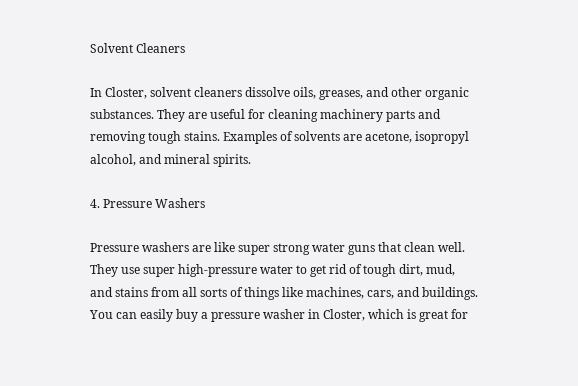Solvent Cleaners

In Closter, solvent cleaners dissolve oils, greases, and other organic substances. They are useful for cleaning machinery parts and removing tough stains. Examples of solvents are acetone, isopropyl alcohol, and mineral spirits.

4. Pressure Washers

Pressure washers are like super strong water guns that clean well. They use super high-pressure water to get rid of tough dirt, mud, and stains from all sorts of things like machines, cars, and buildings. You can easily buy a pressure washer in Closter, which is great for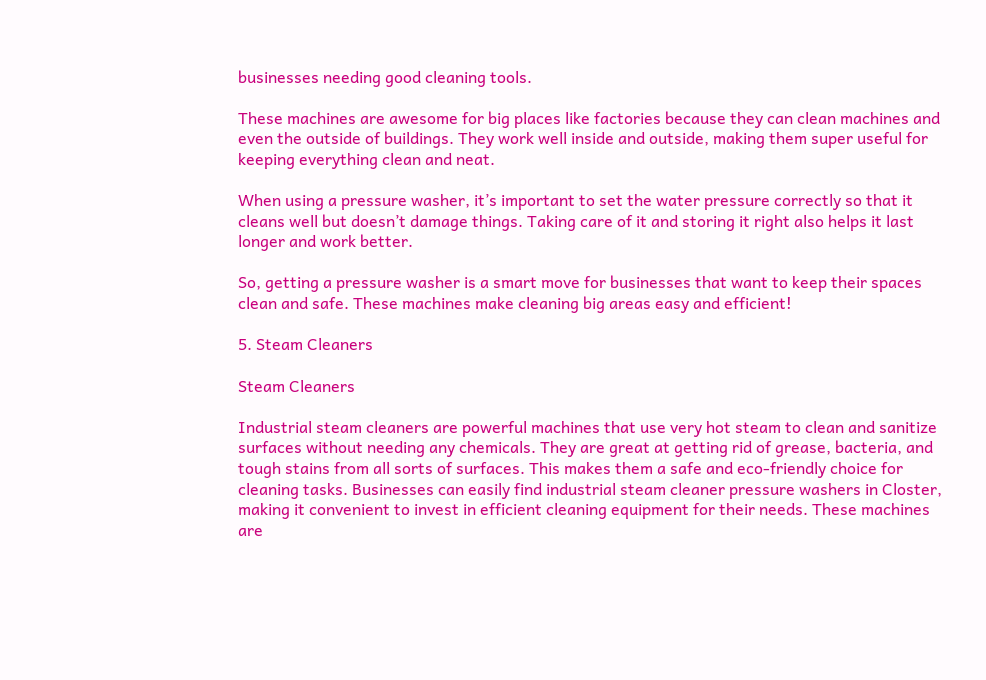businesses needing good cleaning tools.

These machines are awesome for big places like factories because they can clean machines and even the outside of buildings. They work well inside and outside, making them super useful for keeping everything clean and neat.

When using a pressure washer, it’s important to set the water pressure correctly so that it cleans well but doesn’t damage things. Taking care of it and storing it right also helps it last longer and work better.

So, getting a pressure washer is a smart move for businesses that want to keep their spaces clean and safe. These machines make cleaning big areas easy and efficient!

5. Steam Cleaners

Steam Cleaners

Industrial steam cleaners are powerful machines that use very hot steam to clean and sanitize surfaces without needing any chemicals. They are great at getting rid of grease, bacteria, and tough stains from all sorts of surfaces. This makes them a safe and eco-friendly choice for cleaning tasks. Businesses can easily find industrial steam cleaner pressure washers in Closter, making it convenient to invest in efficient cleaning equipment for their needs. These machines are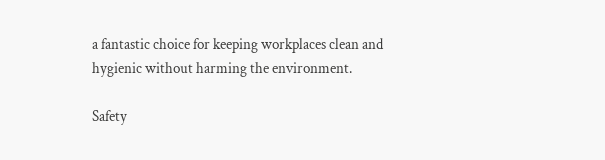a fantastic choice for keeping workplaces clean and hygienic without harming the environment.

Safety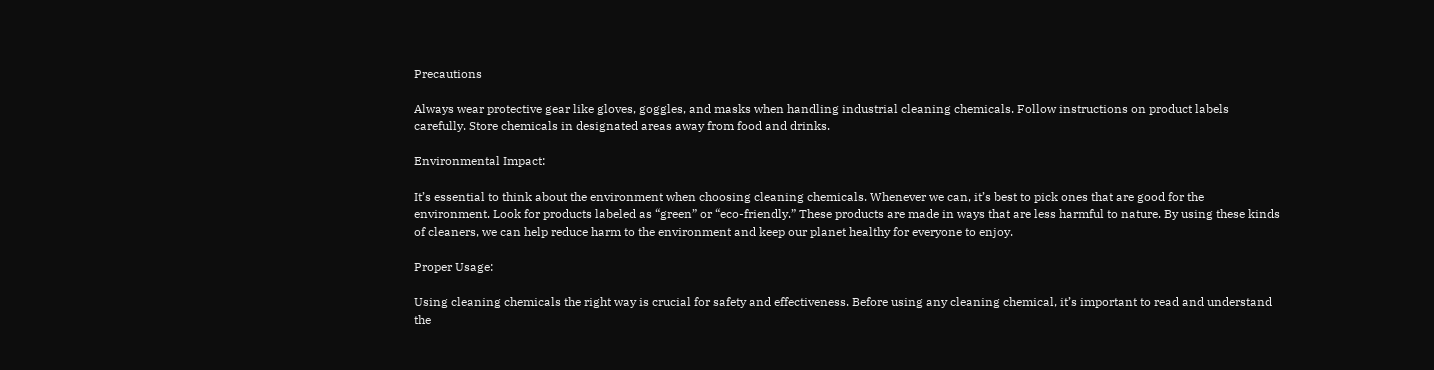Precautions

Always wear protective gear like gloves, goggles, and masks when handling industrial cleaning chemicals. Follow instructions on product labels carefully. Store chemicals in designated areas away from food and drinks.

Environmental Impact:

It’s essential to think about the environment when choosing cleaning chemicals. Whenever we can, it’s best to pick ones that are good for the environment. Look for products labeled as “green” or “eco-friendly.” These products are made in ways that are less harmful to nature. By using these kinds of cleaners, we can help reduce harm to the environment and keep our planet healthy for everyone to enjoy.

Proper Usage:

Using cleaning chemicals the right way is crucial for safety and effectiveness. Before using any cleaning chemical, it’s important to read and understand the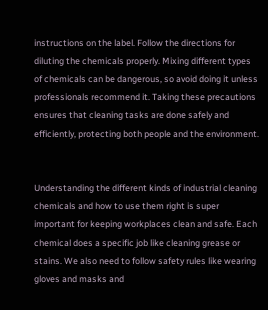instructions on the label. Follow the directions for diluting the chemicals properly. Mixing different types of chemicals can be dangerous, so avoid doing it unless professionals recommend it. Taking these precautions ensures that cleaning tasks are done safely and efficiently, protecting both people and the environment.


Understanding the different kinds of industrial cleaning chemicals and how to use them right is super important for keeping workplaces clean and safe. Each chemical does a specific job like cleaning grease or stains. We also need to follow safety rules like wearing gloves and masks and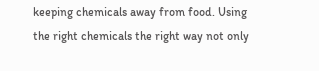keeping chemicals away from food. Using the right chemicals the right way not only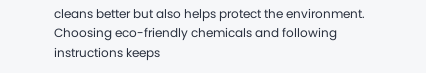cleans better but also helps protect the environment. Choosing eco-friendly chemicals and following instructions keeps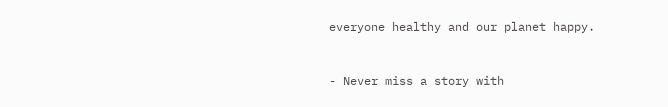everyone healthy and our planet happy.


- Never miss a story with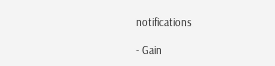notifications

- Gain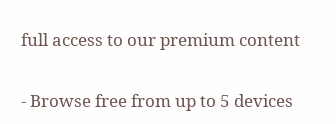full access to our premium content

- Browse free from up to 5 devices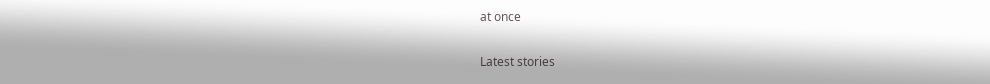at once

Latest stories